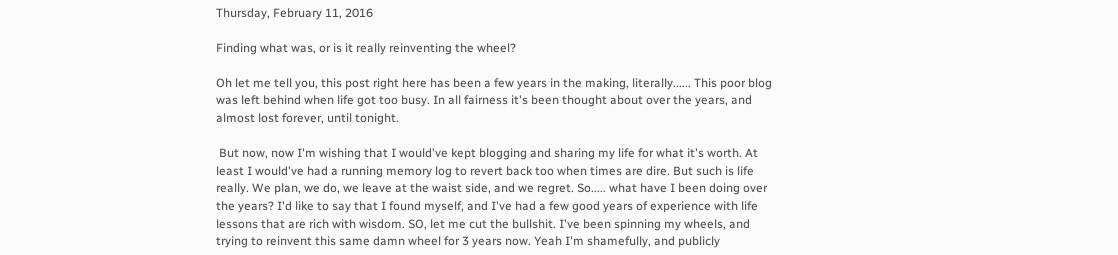Thursday, February 11, 2016

Finding what was, or is it really reinventing the wheel?

Oh let me tell you, this post right here has been a few years in the making, literally...... This poor blog was left behind when life got too busy. In all fairness it's been thought about over the years, and almost lost forever, until tonight.

 But now, now I'm wishing that I would've kept blogging and sharing my life for what it's worth. At least I would've had a running memory log to revert back too when times are dire. But such is life really. We plan, we do, we leave at the waist side, and we regret. So..... what have I been doing over the years? I'd like to say that I found myself, and I've had a few good years of experience with life lessons that are rich with wisdom. SO, let me cut the bullshit. I've been spinning my wheels, and trying to reinvent this same damn wheel for 3 years now. Yeah I'm shamefully, and publicly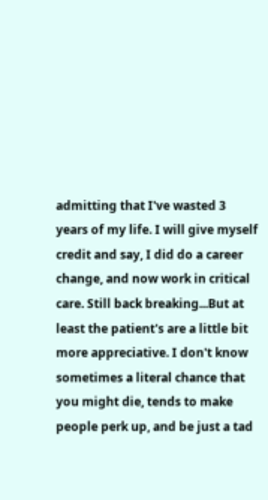admitting that I've wasted 3 years of my life. I will give myself credit and say, I did do a career change, and now work in critical care. Still back breaking...But at least the patient's are a little bit more appreciative. I don't know sometimes a literal chance that you might die, tends to make people perk up, and be just a tad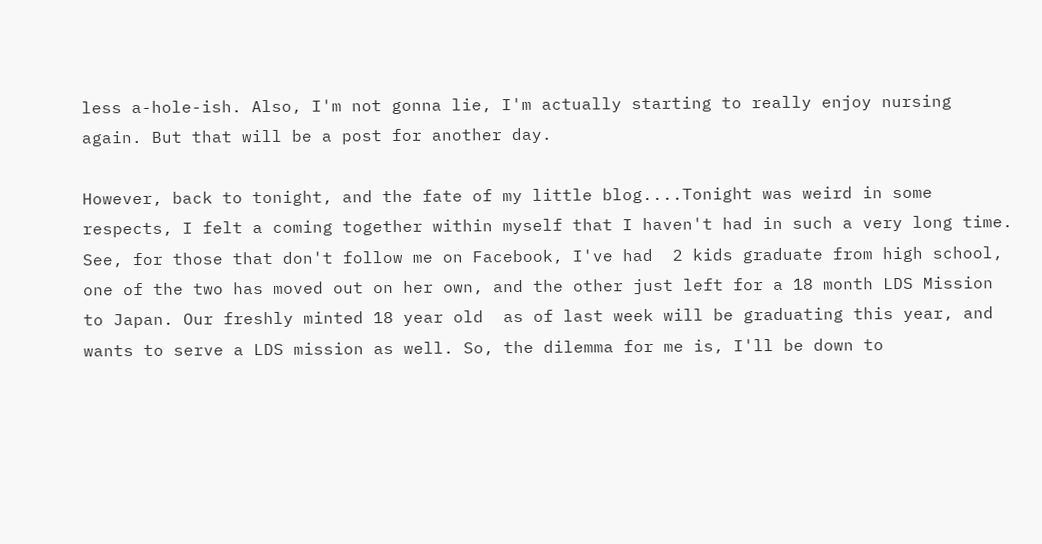less a-hole-ish. Also, I'm not gonna lie, I'm actually starting to really enjoy nursing again. But that will be a post for another day.

However, back to tonight, and the fate of my little blog....Tonight was weird in some respects, I felt a coming together within myself that I haven't had in such a very long time. See, for those that don't follow me on Facebook, I've had  2 kids graduate from high school, one of the two has moved out on her own, and the other just left for a 18 month LDS Mission to Japan. Our freshly minted 18 year old  as of last week will be graduating this year, and wants to serve a LDS mission as well. So, the dilemma for me is, I'll be down to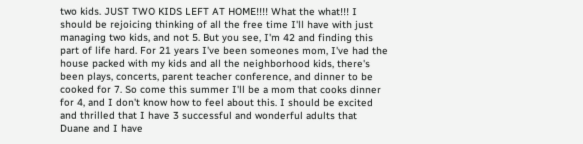two kids. JUST TWO KIDS LEFT AT HOME!!!! What the what!!! I should be rejoicing thinking of all the free time I'll have with just managing two kids, and not 5. But you see, I'm 42 and finding this part of life hard. For 21 years I've been someones mom, I've had the house packed with my kids and all the neighborhood kids, there's been plays, concerts, parent teacher conference, and dinner to be cooked for 7. So come this summer I'll be a mom that cooks dinner for 4, and I don't know how to feel about this. I should be excited and thrilled that I have 3 successful and wonderful adults that Duane and I have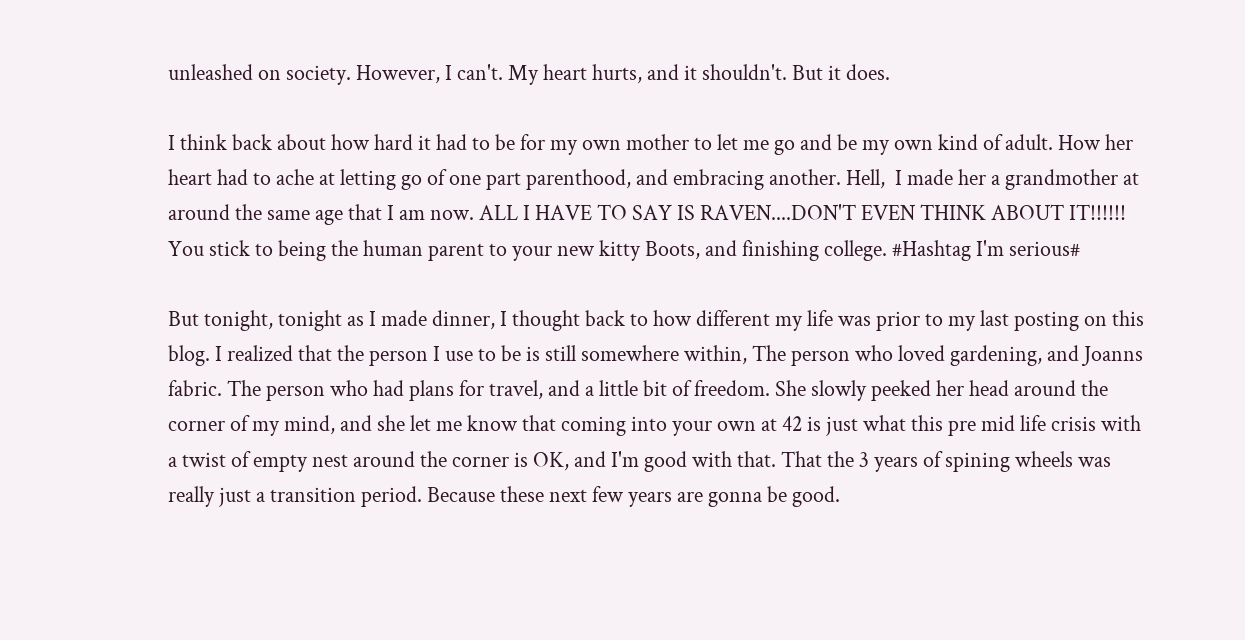unleashed on society. However, I can't. My heart hurts, and it shouldn't. But it does.

I think back about how hard it had to be for my own mother to let me go and be my own kind of adult. How her heart had to ache at letting go of one part parenthood, and embracing another. Hell,  I made her a grandmother at around the same age that I am now. ALL I HAVE TO SAY IS RAVEN....DON'T EVEN THINK ABOUT IT!!!!!! You stick to being the human parent to your new kitty Boots, and finishing college. #Hashtag I'm serious#

But tonight, tonight as I made dinner, I thought back to how different my life was prior to my last posting on this blog. I realized that the person I use to be is still somewhere within, The person who loved gardening, and Joanns fabric. The person who had plans for travel, and a little bit of freedom. She slowly peeked her head around the corner of my mind, and she let me know that coming into your own at 42 is just what this pre mid life crisis with a twist of empty nest around the corner is OK, and I'm good with that. That the 3 years of spining wheels was really just a transition period. Because these next few years are gonna be good.